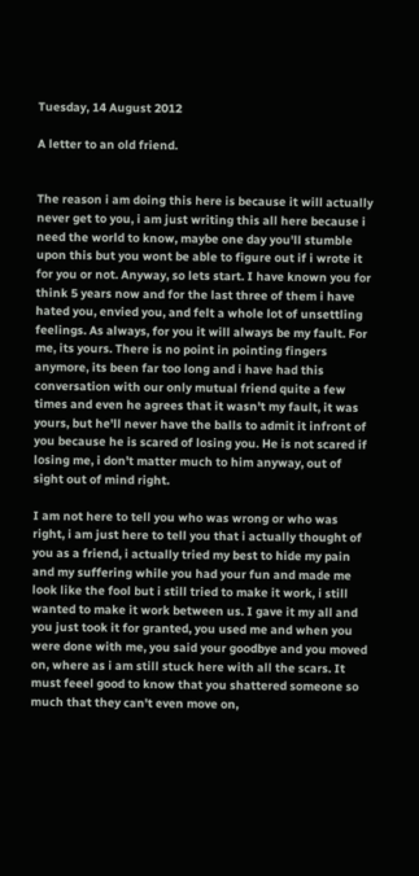Tuesday, 14 August 2012

A letter to an old friend.


The reason i am doing this here is because it will actually never get to you, i am just writing this all here because i need the world to know, maybe one day you'll stumble upon this but you wont be able to figure out if i wrote it for you or not. Anyway, so lets start. I have known you for think 5 years now and for the last three of them i have hated you, envied you, and felt a whole lot of unsettling feelings. As always, for you it will always be my fault. For me, its yours. There is no point in pointing fingers anymore, its been far too long and i have had this conversation with our only mutual friend quite a few times and even he agrees that it wasn't my fault, it was yours, but he'll never have the balls to admit it infront of you because he is scared of losing you. He is not scared if losing me, i don't matter much to him anyway, out of sight out of mind right.

I am not here to tell you who was wrong or who was right, i am just here to tell you that i actually thought of you as a friend, i actually tried my best to hide my pain and my suffering while you had your fun and made me look like the fool but i still tried to make it work, i still wanted to make it work between us. I gave it my all and you just took it for granted, you used me and when you were done with me, you said your goodbye and you moved on, where as i am still stuck here with all the scars. It must feeel good to know that you shattered someone so much that they can't even move on,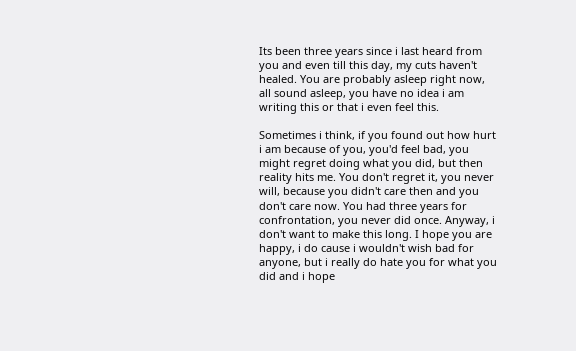Its been three years since i last heard from you and even till this day, my cuts haven't healed. You are probably asleep right now, all sound asleep, you have no idea i am writing this or that i even feel this.

Sometimes i think, if you found out how hurt i am because of you, you'd feel bad, you might regret doing what you did, but then reality hits me. You don't regret it, you never will, because you didn't care then and you don't care now. You had three years for confrontation, you never did once. Anyway, i don't want to make this long. I hope you are happy, i do cause i wouldn't wish bad for anyone, but i really do hate you for what you did and i hope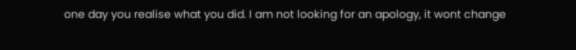one day you realise what you did. I am not looking for an apology, it wont change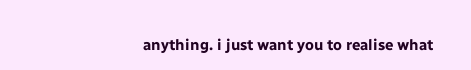anything. i just want you to realise what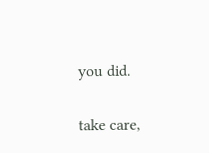you did.

take care,